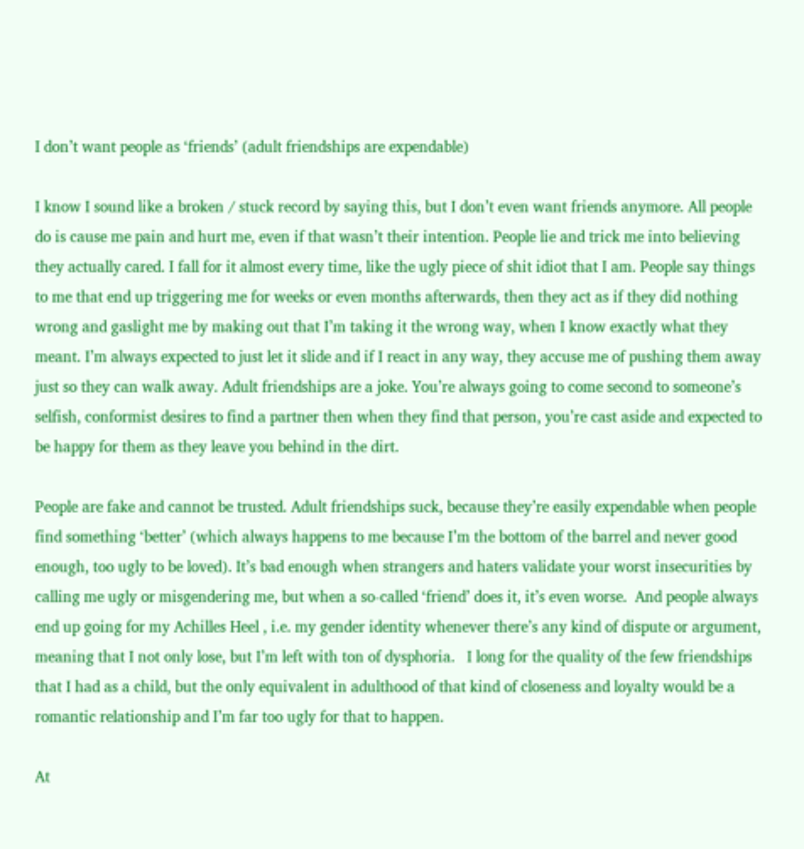I don’t want people as ‘friends’ (adult friendships are expendable)

I know I sound like a broken / stuck record by saying this, but I don’t even want friends anymore. All people do is cause me pain and hurt me, even if that wasn’t their intention. People lie and trick me into believing they actually cared. I fall for it almost every time, like the ugly piece of shit idiot that I am. People say things to me that end up triggering me for weeks or even months afterwards, then they act as if they did nothing wrong and gaslight me by making out that I’m taking it the wrong way, when I know exactly what they meant. I’m always expected to just let it slide and if I react in any way, they accuse me of pushing them away just so they can walk away. Adult friendships are a joke. You’re always going to come second to someone’s selfish, conformist desires to find a partner then when they find that person, you’re cast aside and expected to be happy for them as they leave you behind in the dirt.

People are fake and cannot be trusted. Adult friendships suck, because they’re easily expendable when people find something ‘better’ (which always happens to me because I’m the bottom of the barrel and never good enough, too ugly to be loved). It’s bad enough when strangers and haters validate your worst insecurities by calling me ugly or misgendering me, but when a so-called ‘friend’ does it, it’s even worse.  And people always end up going for my Achilles Heel , i.e. my gender identity whenever there’s any kind of dispute or argument, meaning that I not only lose, but I’m left with ton of dysphoria.   I long for the quality of the few friendships that I had as a child, but the only equivalent in adulthood of that kind of closeness and loyalty would be a romantic relationship and I’m far too ugly for that to happen.

At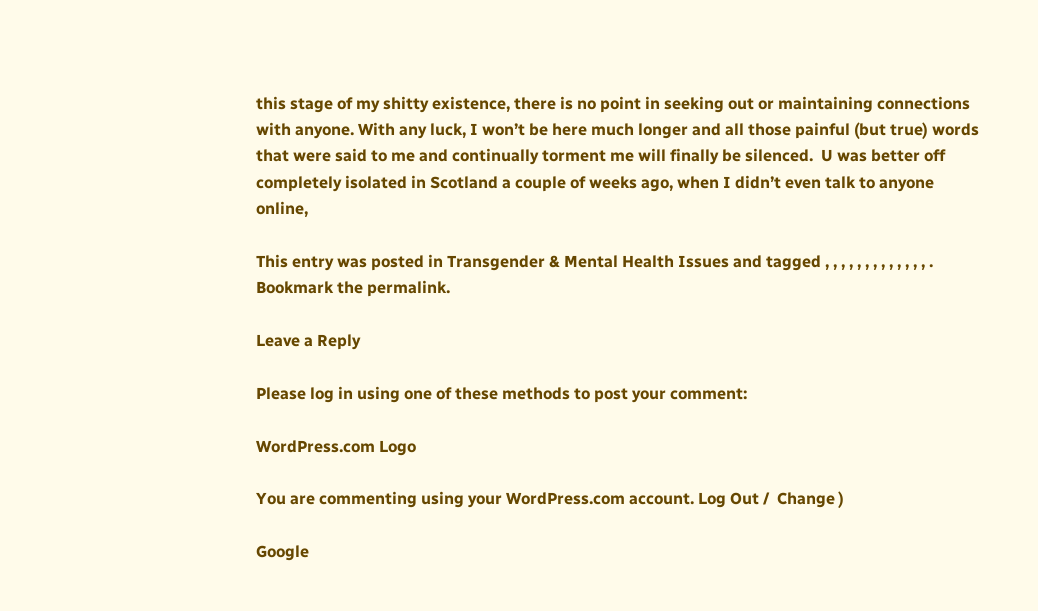this stage of my shitty existence, there is no point in seeking out or maintaining connections with anyone. With any luck, I won’t be here much longer and all those painful (but true) words that were said to me and continually torment me will finally be silenced.  U was better off completely isolated in Scotland a couple of weeks ago, when I didn’t even talk to anyone online,

This entry was posted in Transgender & Mental Health Issues and tagged , , , , , , , , , , , , , . Bookmark the permalink.

Leave a Reply

Please log in using one of these methods to post your comment:

WordPress.com Logo

You are commenting using your WordPress.com account. Log Out /  Change )

Google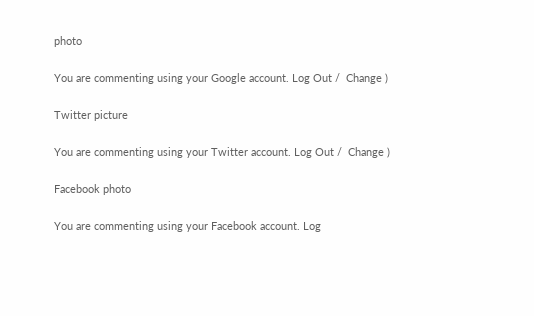photo

You are commenting using your Google account. Log Out /  Change )

Twitter picture

You are commenting using your Twitter account. Log Out /  Change )

Facebook photo

You are commenting using your Facebook account. Log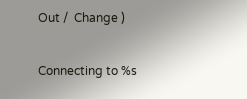Out /  Change )

Connecting to %s